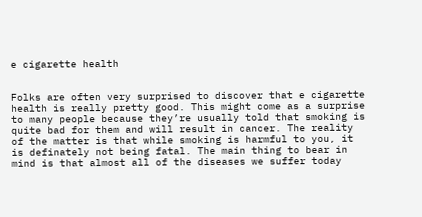e cigarette health


Folks are often very surprised to discover that e cigarette health is really pretty good. This might come as a surprise to many people because they’re usually told that smoking is quite bad for them and will result in cancer. The reality of the matter is that while smoking is harmful to you, it is definately not being fatal. The main thing to bear in mind is that almost all of the diseases we suffer today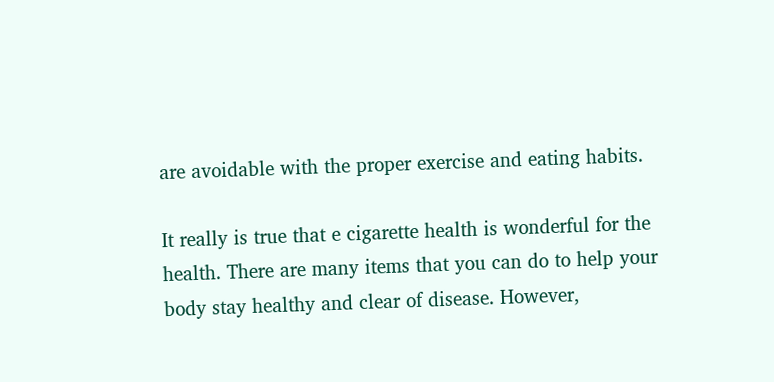are avoidable with the proper exercise and eating habits.

It really is true that e cigarette health is wonderful for the health. There are many items that you can do to help your body stay healthy and clear of disease. However,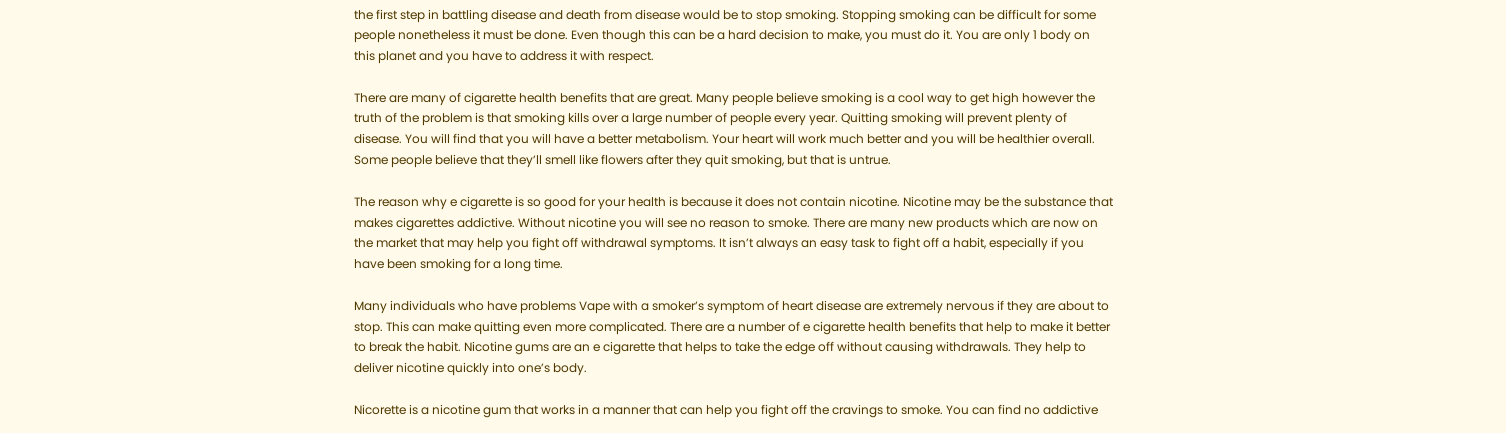the first step in battling disease and death from disease would be to stop smoking. Stopping smoking can be difficult for some people nonetheless it must be done. Even though this can be a hard decision to make, you must do it. You are only 1 body on this planet and you have to address it with respect.

There are many of cigarette health benefits that are great. Many people believe smoking is a cool way to get high however the truth of the problem is that smoking kills over a large number of people every year. Quitting smoking will prevent plenty of disease. You will find that you will have a better metabolism. Your heart will work much better and you will be healthier overall. Some people believe that they’ll smell like flowers after they quit smoking, but that is untrue.

The reason why e cigarette is so good for your health is because it does not contain nicotine. Nicotine may be the substance that makes cigarettes addictive. Without nicotine you will see no reason to smoke. There are many new products which are now on the market that may help you fight off withdrawal symptoms. It isn’t always an easy task to fight off a habit, especially if you have been smoking for a long time.

Many individuals who have problems Vape with a smoker’s symptom of heart disease are extremely nervous if they are about to stop. This can make quitting even more complicated. There are a number of e cigarette health benefits that help to make it better to break the habit. Nicotine gums are an e cigarette that helps to take the edge off without causing withdrawals. They help to deliver nicotine quickly into one’s body.

Nicorette is a nicotine gum that works in a manner that can help you fight off the cravings to smoke. You can find no addictive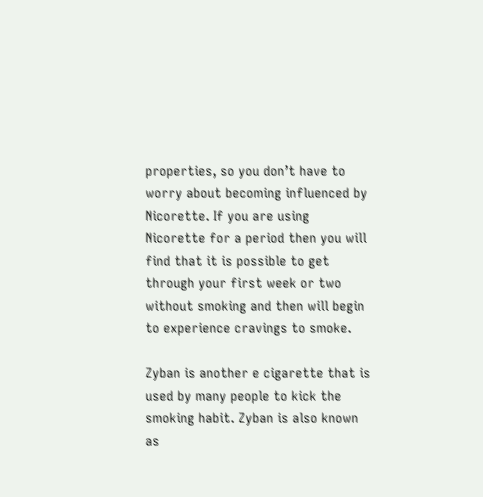properties, so you don’t have to worry about becoming influenced by Nicorette. If you are using Nicorette for a period then you will find that it is possible to get through your first week or two without smoking and then will begin to experience cravings to smoke.

Zyban is another e cigarette that is used by many people to kick the smoking habit. Zyban is also known as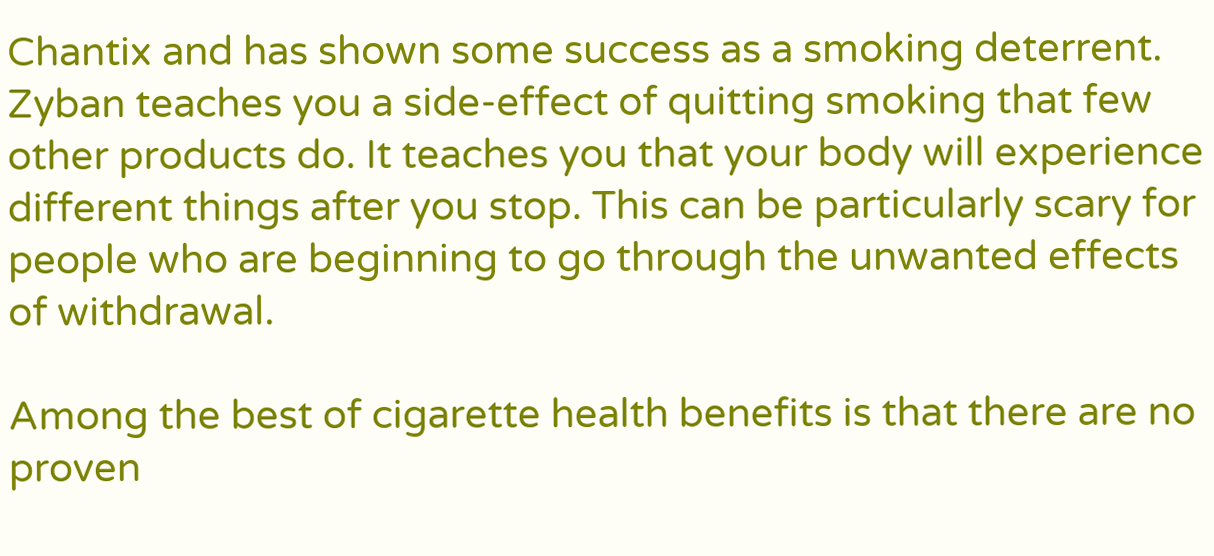Chantix and has shown some success as a smoking deterrent. Zyban teaches you a side-effect of quitting smoking that few other products do. It teaches you that your body will experience different things after you stop. This can be particularly scary for people who are beginning to go through the unwanted effects of withdrawal.

Among the best of cigarette health benefits is that there are no proven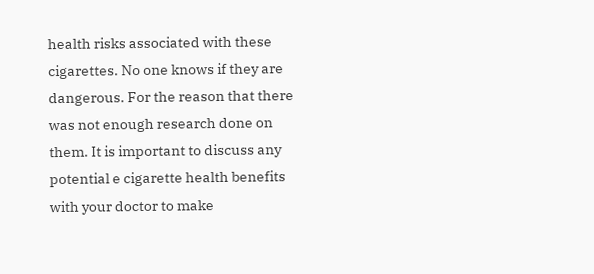health risks associated with these cigarettes. No one knows if they are dangerous. For the reason that there was not enough research done on them. It is important to discuss any potential e cigarette health benefits with your doctor to make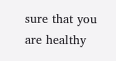sure that you are healthy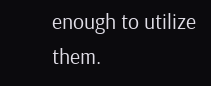enough to utilize them.